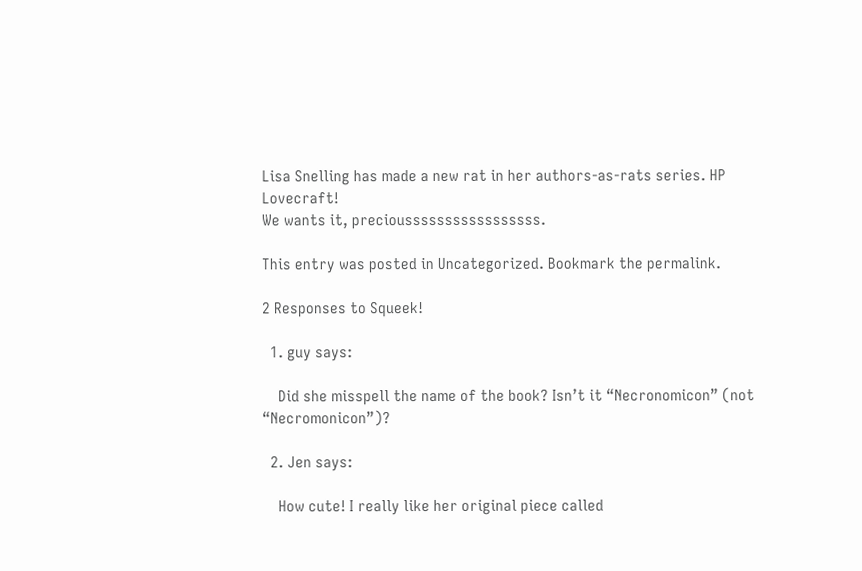Lisa Snelling has made a new rat in her authors-as-rats series. HP Lovecraft!
We wants it, preciousssssssssssssssss.

This entry was posted in Uncategorized. Bookmark the permalink.

2 Responses to Squeek!

  1. guy says:

    Did she misspell the name of the book? Isn’t it “Necronomicon” (not “Necromonicon”)?

  2. Jen says:

    How cute! I really like her original piece called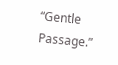“Gentle Passage.”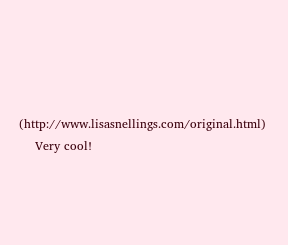(http://www.lisasnellings.com/original.html)
    Very cool!